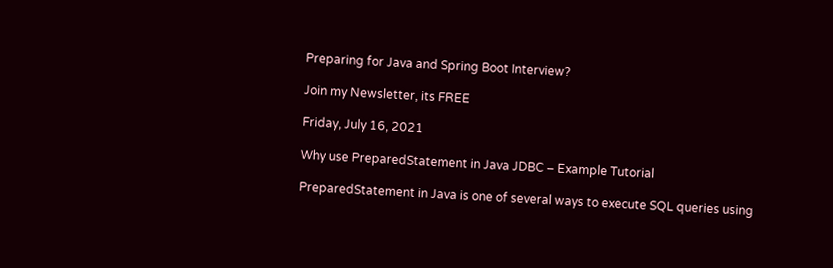Preparing for Java and Spring Boot Interview?

Join my Newsletter, its FREE

Friday, July 16, 2021

Why use PreparedStatement in Java JDBC – Example Tutorial

PreparedStatement in Java is one of several ways to execute SQL queries using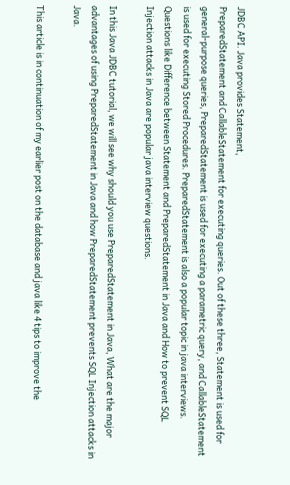JDBC API. Java provides Statement,
PreparedStatement and CallableStatement for executing queries. Out of these three, Statement is used for general-purpose queries, PreparedStatement is used for executing a parametric query, and CallableStatement is used for executing Stored Procedures. PreparedStatement is also a popular topic in java interviews. Questions like Difference between Statement and PreparedStatement in Java and How to prevent SQL Injection attacks in Java are popular java interview questions.

In this Java JDBC tutorial, we will see why should you use PreparedStatement in Java, What are the major advantages of using PreparedStatement in Java and how PreparedStatement prevents SQL Injection attacks in Java.

This article is in continuation of my earlier post on the database and java like 4 tips to improve the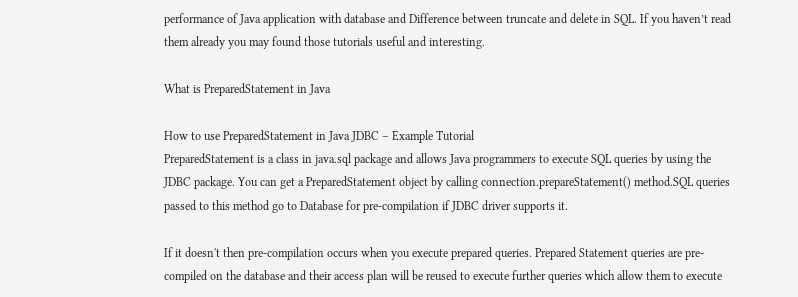performance of Java application with database and Difference between truncate and delete in SQL. If you haven’t read them already you may found those tutorials useful and interesting.

What is PreparedStatement in Java

How to use PreparedStatement in Java JDBC – Example Tutorial
PreparedStatement is a class in java.sql package and allows Java programmers to execute SQL queries by using the JDBC package. You can get a PreparedStatement object by calling connection.prepareStatement() method.SQL queries passed to this method go to Database for pre-compilation if JDBC driver supports it.

If it doesn't then pre-compilation occurs when you execute prepared queries. Prepared Statement queries are pre-compiled on the database and their access plan will be reused to execute further queries which allow them to execute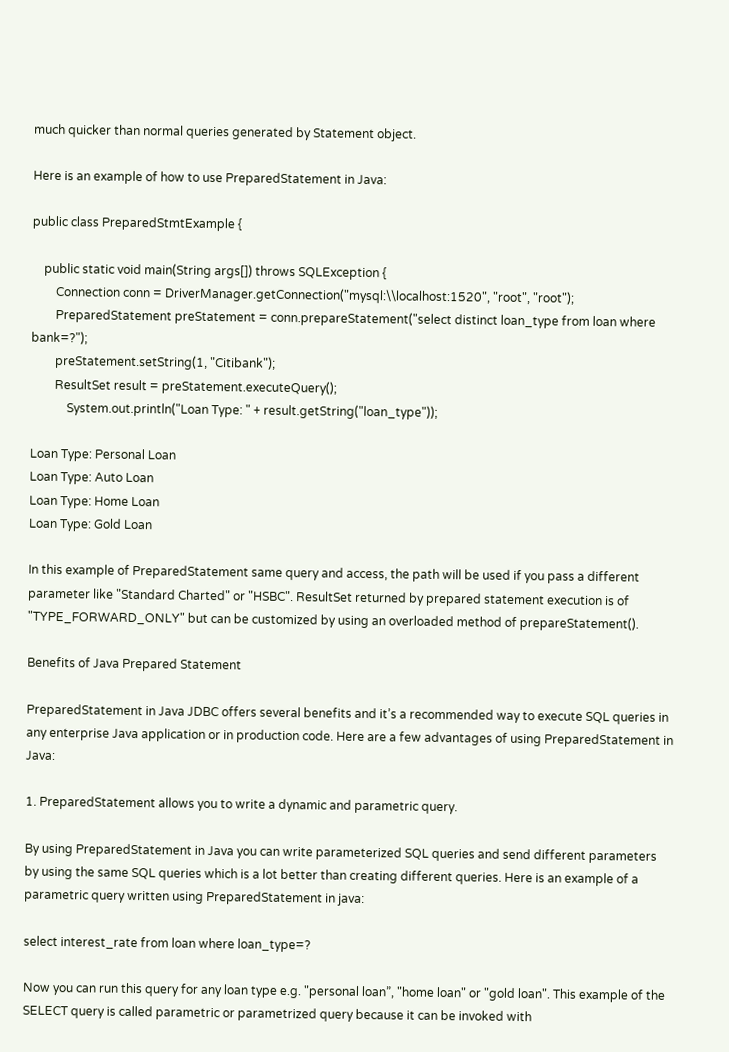much quicker than normal queries generated by Statement object.

Here is an example of how to use PreparedStatement in Java:

public class PreparedStmtExample {

    public static void main(String args[]) throws SQLException {
        Connection conn = DriverManager.getConnection("mysql:\\localhost:1520", "root", "root");
        PreparedStatement preStatement = conn.prepareStatement("select distinct loan_type from loan where bank=?");
        preStatement.setString(1, "Citibank");
        ResultSet result = preStatement.executeQuery();
            System.out.println("Loan Type: " + result.getString("loan_type"));

Loan Type: Personal Loan
Loan Type: Auto Loan
Loan Type: Home Loan
Loan Type: Gold Loan

In this example of PreparedStatement same query and access, the path will be used if you pass a different parameter like "Standard Charted" or "HSBC". ResultSet returned by prepared statement execution is of "TYPE_FORWARD_ONLY" but can be customized by using an overloaded method of prepareStatement().

Benefits of Java Prepared Statement

PreparedStatement in Java JDBC offers several benefits and it’s a recommended way to execute SQL queries in any enterprise Java application or in production code. Here are a few advantages of using PreparedStatement in Java:

1. PreparedStatement allows you to write a dynamic and parametric query.

By using PreparedStatement in Java you can write parameterized SQL queries and send different parameters by using the same SQL queries which is a lot better than creating different queries. Here is an example of a parametric query written using PreparedStatement in java:

select interest_rate from loan where loan_type=?

Now you can run this query for any loan type e.g. "personal loan”, "home loan" or "gold loan". This example of the SELECT query is called parametric or parametrized query because it can be invoked with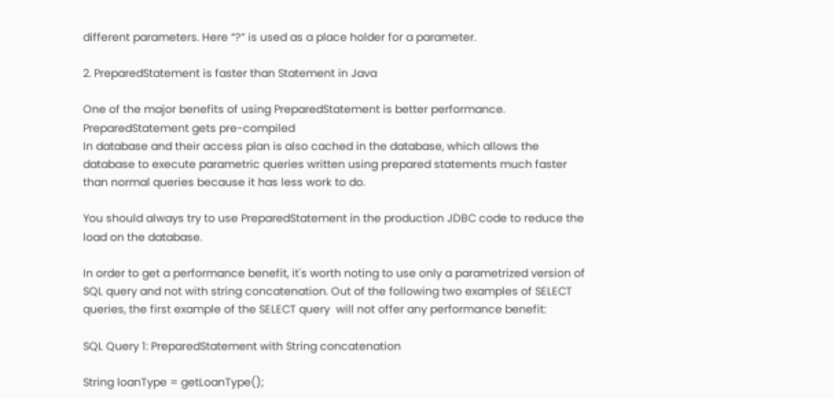different parameters. Here “?” is used as a place holder for a parameter.

2. PreparedStatement is faster than Statement in Java

One of the major benefits of using PreparedStatement is better performance. PreparedStatement gets pre-compiled
In database and their access plan is also cached in the database, which allows the database to execute parametric queries written using prepared statements much faster than normal queries because it has less work to do.

You should always try to use PreparedStatement in the production JDBC code to reduce the load on the database.

In order to get a performance benefit, it's worth noting to use only a parametrized version of SQL query and not with string concatenation. Out of the following two examples of SELECT queries, the first example of the SELECT query  will not offer any performance benefit:

SQL Query 1: PreparedStatement with String concatenation

String loanType = getLoanType();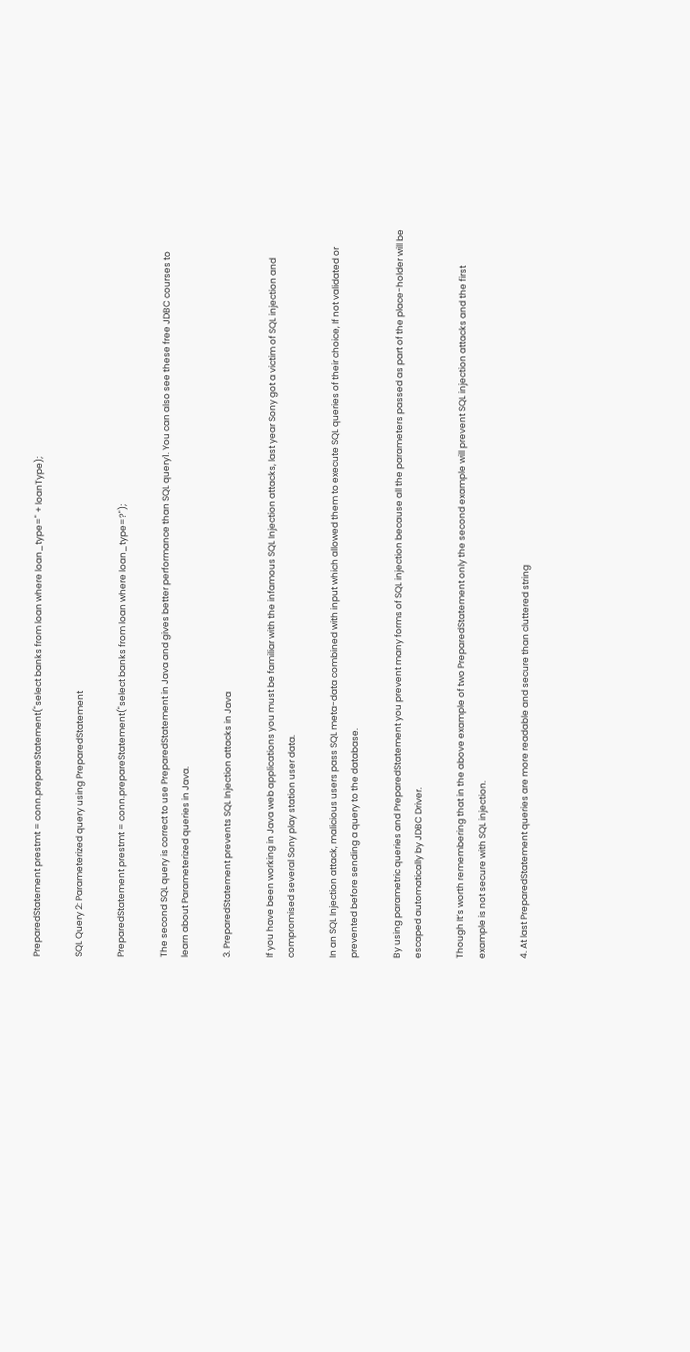PreparedStatement prestmt = conn.prepareStatement("select banks from loan where loan_type=" + loanType);

SQL Query 2: Parameterized query using PreparedStatement

PreparedStatement prestmt = conn.prepareStatement("select banks from loan where loan_type=?");

The second SQL query is correct to use PreparedStatement in Java and gives better performance than SQL query1. You can also see these free JDBC courses to learn about Parameterized queries in Java.

3. PreparedStatement prevents SQL Injection attacks in Java

If you have been working in Java web applications you must be familiar with the infamous SQL Injection attacks, last year Sony got a victim of SQL injection and compromised several Sony play station user data.

In an SQL Injection attack, malicious users pass SQL meta-data combined with input which allowed them to execute SQL queries of their choice, If not validated or prevented before sending a query to the database.

By using parametric queries and PreparedStatement you prevent many forms of SQL injection because all the parameters passed as part of the place-holder will be escaped automatically by JDBC Driver.

Though It’s worth remembering that in the above example of two PreparedStatement only the second example will prevent SQL injection attacks and the first example is not secure with SQL injection.

4. At last PreparedStatement queries are more readable and secure than cluttered string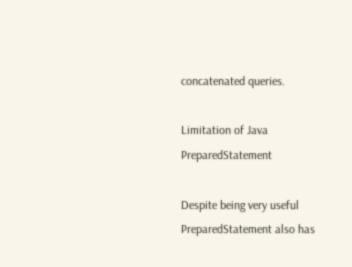concatenated queries.

Limitation of Java PreparedStatement

Despite being very useful PreparedStatement also has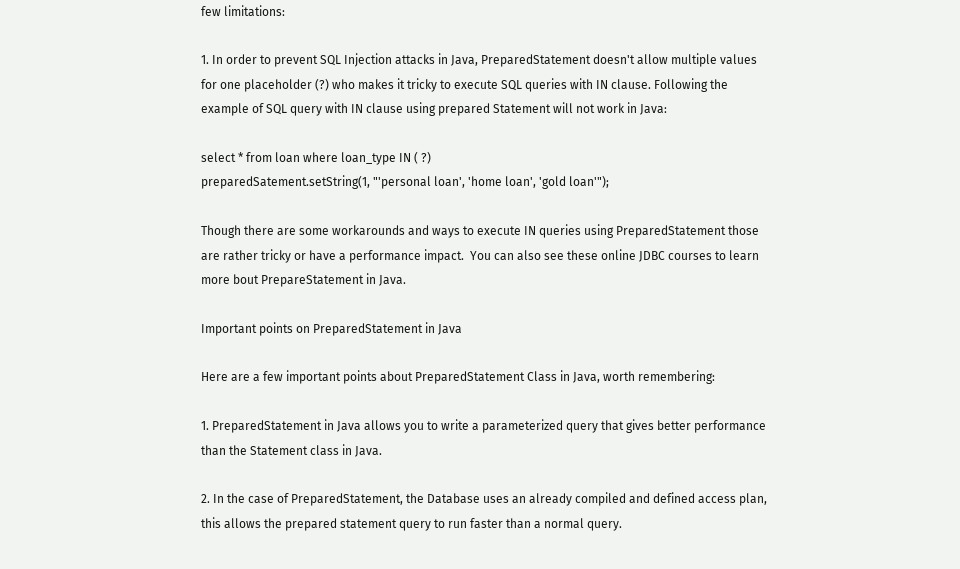few limitations:

1. In order to prevent SQL Injection attacks in Java, PreparedStatement doesn't allow multiple values for one placeholder (?) who makes it tricky to execute SQL queries with IN clause. Following the example of SQL query with IN clause using prepared Statement will not work in Java:

select * from loan where loan_type IN ( ?)
preparedSatement.setString(1, "'personal loan', 'home loan', 'gold loan'");

Though there are some workarounds and ways to execute IN queries using PreparedStatement those are rather tricky or have a performance impact.  You can also see these online JDBC courses to learn more bout PrepareStatement in Java.

Important points on PreparedStatement in Java

Here are a few important points about PreparedStatement Class in Java, worth remembering:

1. PreparedStatement in Java allows you to write a parameterized query that gives better performance than the Statement class in Java.

2. In the case of PreparedStatement, the Database uses an already compiled and defined access plan, this allows the prepared statement query to run faster than a normal query.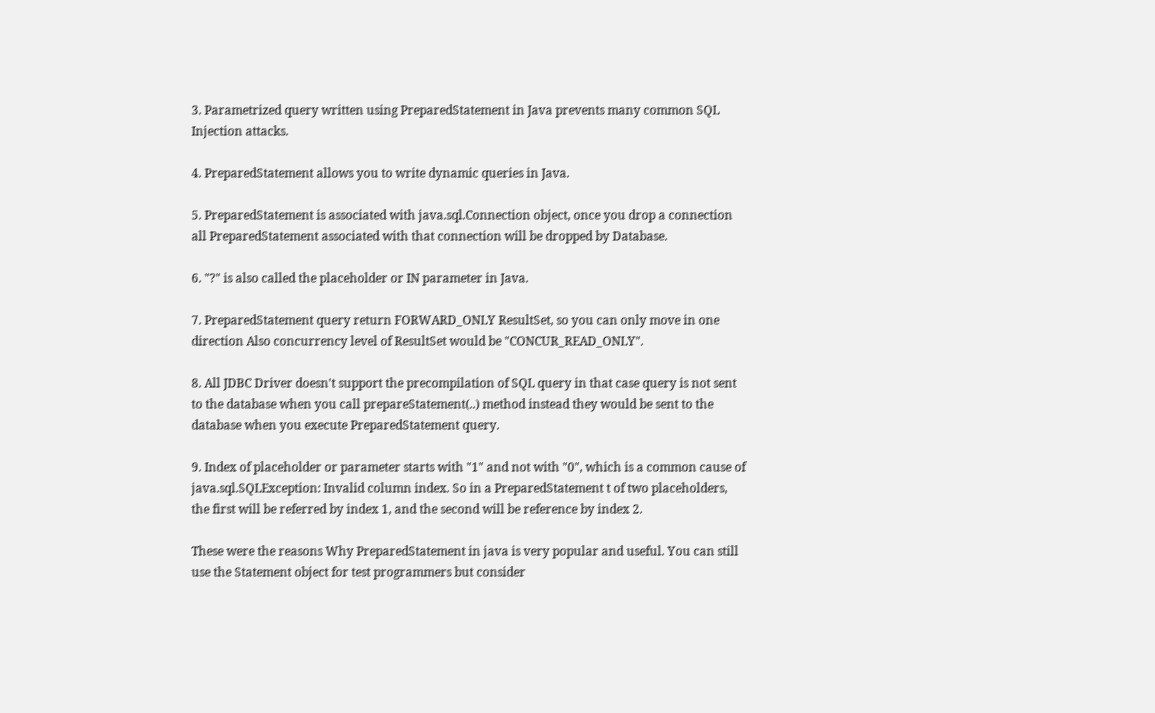3. Parametrized query written using PreparedStatement in Java prevents many common SQL Injection attacks.

4. PreparedStatement allows you to write dynamic queries in Java.

5. PreparedStatement is associated with java.sql.Connection object, once you drop a connection all PreparedStatement associated with that connection will be dropped by Database.

6. "?" is also called the placeholder or IN parameter in Java.

7. PreparedStatement query return FORWARD_ONLY ResultSet, so you can only move in one direction Also concurrency level of ResultSet would be "CONCUR_READ_ONLY".

8. All JDBC Driver doesn't support the precompilation of SQL query in that case query is not sent to the database when you call prepareStatement(..) method instead they would be sent to the database when you execute PreparedStatement query.

9. Index of placeholder or parameter starts with "1" and not with "0", which is a common cause of java.sql.SQLException: Invalid column index. So in a PreparedStatement t of two placeholders, the first will be referred by index 1, and the second will be reference by index 2.

These were the reasons Why PreparedStatement in java is very popular and useful. You can still use the Statement object for test programmers but consider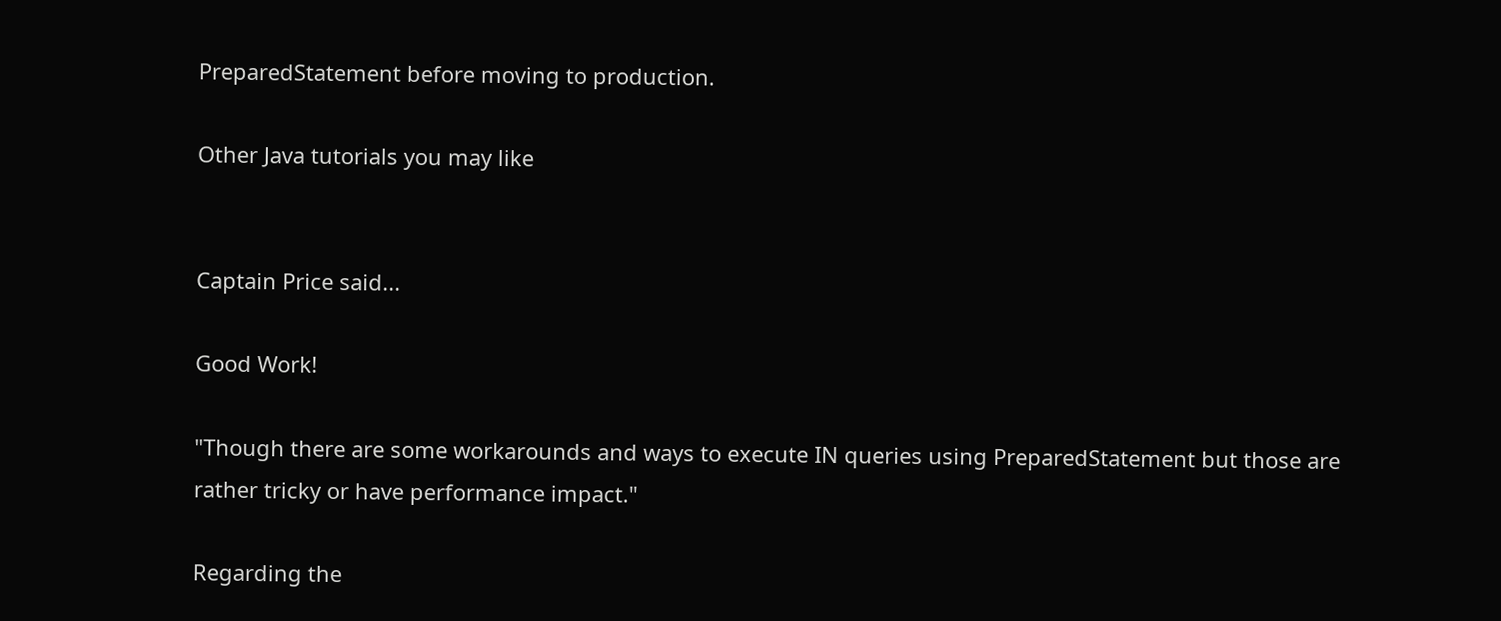PreparedStatement before moving to production.

Other Java tutorials you may like


Captain Price said...

Good Work!

"Though there are some workarounds and ways to execute IN queries using PreparedStatement but those are
rather tricky or have performance impact."

Regarding the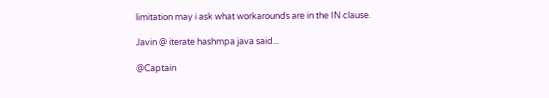limitation may i ask what workarounds are in the IN clause.

Javin @ iterate hashmpa java said...

@Captain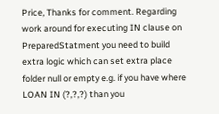Price, Thanks for comment. Regarding work around for executing IN clause on PreparedStatment you need to build extra logic which can set extra place folder null or empty e.g. if you have where LOAN IN (?,?,?) than you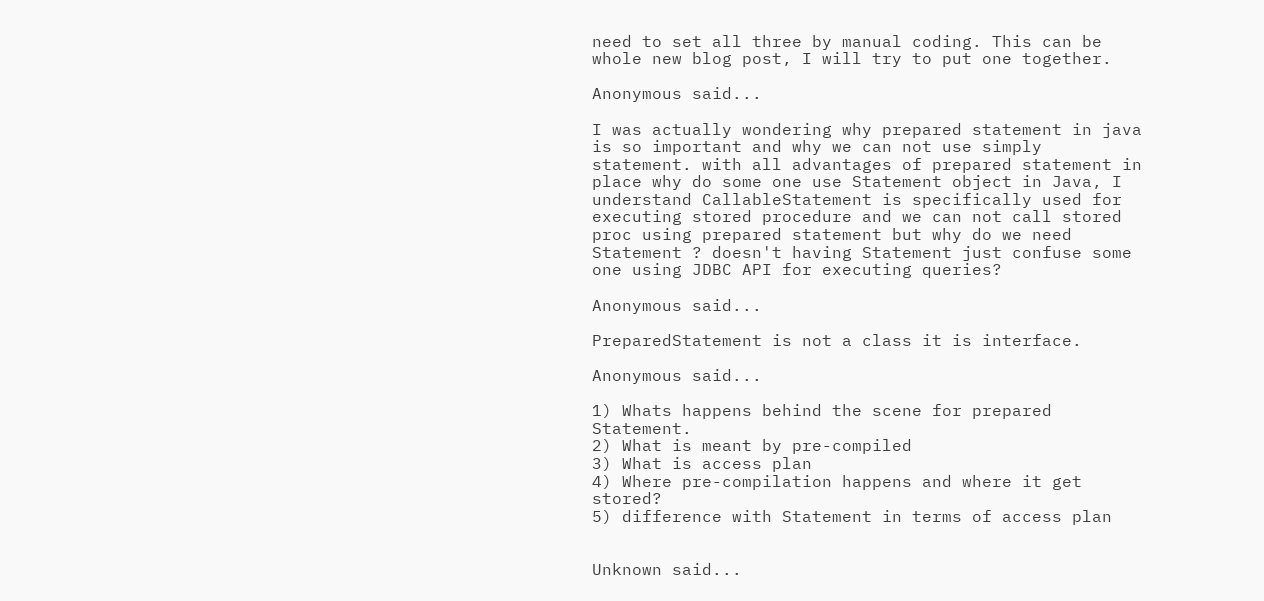need to set all three by manual coding. This can be whole new blog post, I will try to put one together.

Anonymous said...

I was actually wondering why prepared statement in java is so important and why we can not use simply statement. with all advantages of prepared statement in place why do some one use Statement object in Java, I understand CallableStatement is specifically used for executing stored procedure and we can not call stored proc using prepared statement but why do we need Statement ? doesn't having Statement just confuse some one using JDBC API for executing queries?

Anonymous said...

PreparedStatement is not a class it is interface.

Anonymous said...

1) Whats happens behind the scene for prepared Statement.
2) What is meant by pre-compiled
3) What is access plan
4) Where pre-compilation happens and where it get stored?
5) difference with Statement in terms of access plan


Unknown said...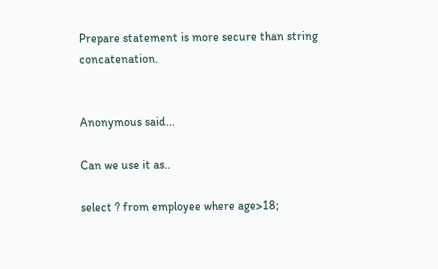Prepare statement is more secure than string concatenation.


Anonymous said...

Can we use it as..

select ? from employee where age>18;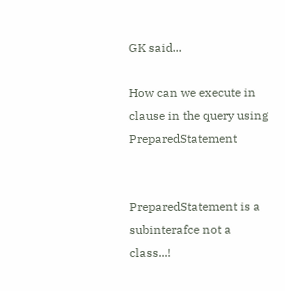GK said...

How can we execute in clause in the query using PreparedStatement


PreparedStatement is a subinterafce not a class...!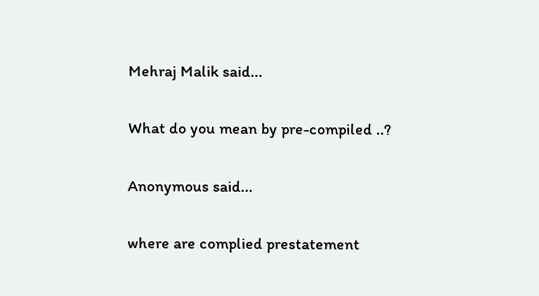Mehraj Malik said...

What do you mean by pre-compiled ..?

Anonymous said...

where are complied prestatement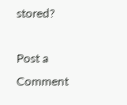stored?

Post a Comment